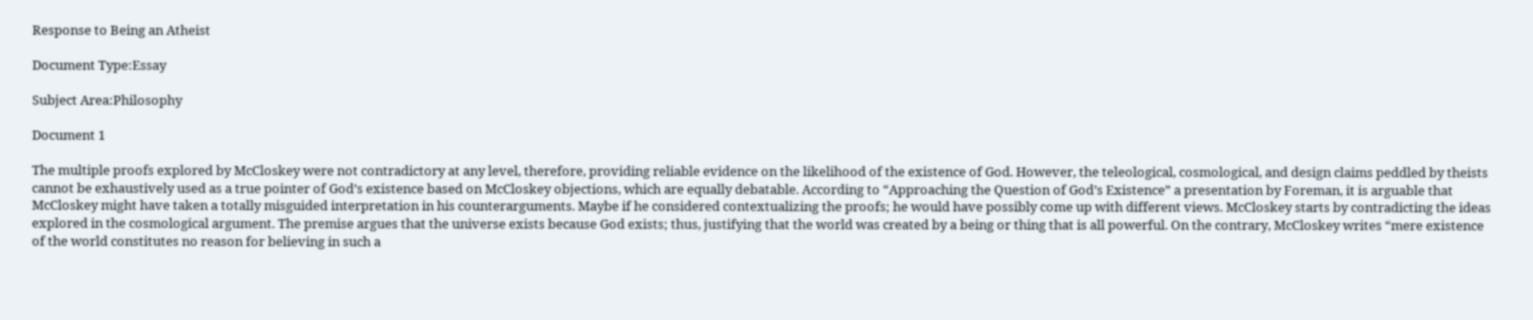Response to Being an Atheist

Document Type:Essay

Subject Area:Philosophy

Document 1

The multiple proofs explored by McCloskey were not contradictory at any level, therefore, providing reliable evidence on the likelihood of the existence of God. However, the teleological, cosmological, and design claims peddled by theists cannot be exhaustively used as a true pointer of God’s existence based on McCloskey objections, which are equally debatable. According to “Approaching the Question of God’s Existence” a presentation by Foreman, it is arguable that McCloskey might have taken a totally misguided interpretation in his counterarguments. Maybe if he considered contextualizing the proofs; he would have possibly come up with different views. McCloskey starts by contradicting the ideas explored in the cosmological argument. The premise argues that the universe exists because God exists; thus, justifying that the world was created by a being or thing that is all powerful. On the contrary, McCloskey writes “mere existence of the world constitutes no reason for believing in such a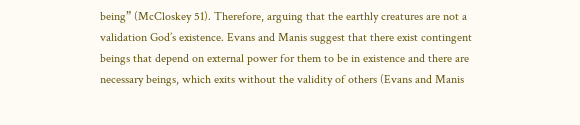being” (McCloskey 51). Therefore, arguing that the earthly creatures are not a validation God’s existence. Evans and Manis suggest that there exist contingent beings that depend on external power for them to be in existence and there are necessary beings, which exits without the validity of others (Evans and Manis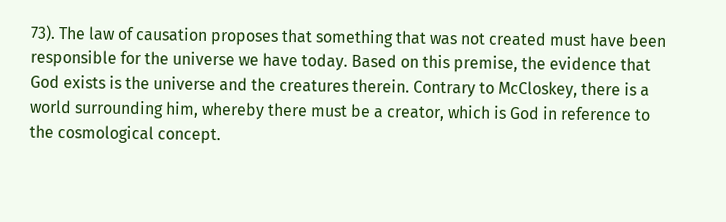73). The law of causation proposes that something that was not created must have been responsible for the universe we have today. Based on this premise, the evidence that God exists is the universe and the creatures therein. Contrary to McCloskey, there is a world surrounding him, whereby there must be a creator, which is God in reference to the cosmological concept.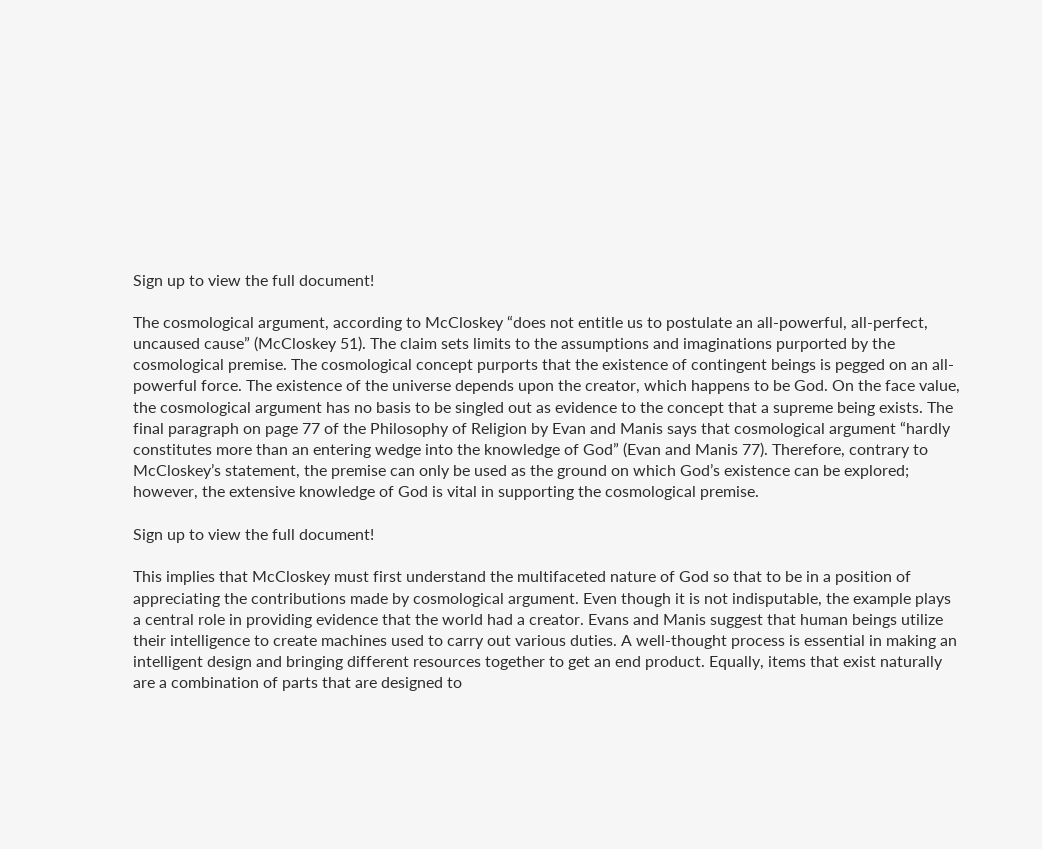Sign up to view the full document!

The cosmological argument, according to McCloskey “does not entitle us to postulate an all-powerful, all-perfect, uncaused cause” (McCloskey 51). The claim sets limits to the assumptions and imaginations purported by the cosmological premise. The cosmological concept purports that the existence of contingent beings is pegged on an all-powerful force. The existence of the universe depends upon the creator, which happens to be God. On the face value, the cosmological argument has no basis to be singled out as evidence to the concept that a supreme being exists. The final paragraph on page 77 of the Philosophy of Religion by Evan and Manis says that cosmological argument “hardly constitutes more than an entering wedge into the knowledge of God” (Evan and Manis 77). Therefore, contrary to McCloskey’s statement, the premise can only be used as the ground on which God’s existence can be explored; however, the extensive knowledge of God is vital in supporting the cosmological premise.

Sign up to view the full document!

This implies that McCloskey must first understand the multifaceted nature of God so that to be in a position of appreciating the contributions made by cosmological argument. Even though it is not indisputable, the example plays a central role in providing evidence that the world had a creator. Evans and Manis suggest that human beings utilize their intelligence to create machines used to carry out various duties. A well-thought process is essential in making an intelligent design and bringing different resources together to get an end product. Equally, items that exist naturally are a combination of parts that are designed to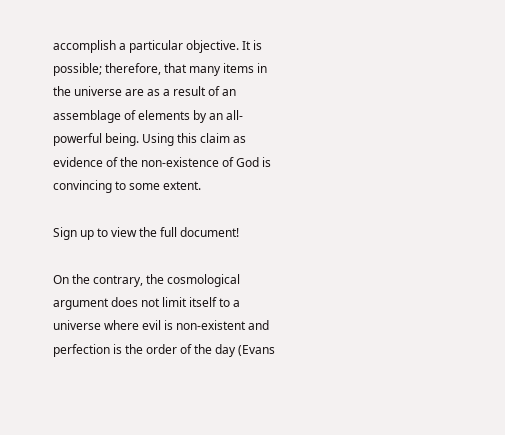accomplish a particular objective. It is possible; therefore, that many items in the universe are as a result of an assemblage of elements by an all-powerful being. Using this claim as evidence of the non-existence of God is convincing to some extent.

Sign up to view the full document!

On the contrary, the cosmological argument does not limit itself to a universe where evil is non-existent and perfection is the order of the day (Evans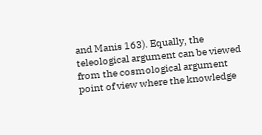and Manis 163). Equally, the teleological argument can be viewed from the cosmological argument point of view where the knowledge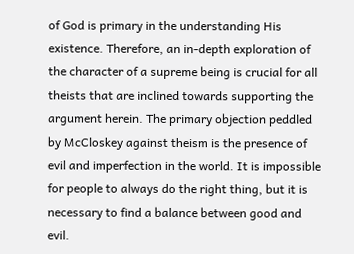of God is primary in the understanding His existence. Therefore, an in-depth exploration of the character of a supreme being is crucial for all theists that are inclined towards supporting the argument herein. The primary objection peddled by McCloskey against theism is the presence of evil and imperfection in the world. It is impossible for people to always do the right thing, but it is necessary to find a balance between good and evil.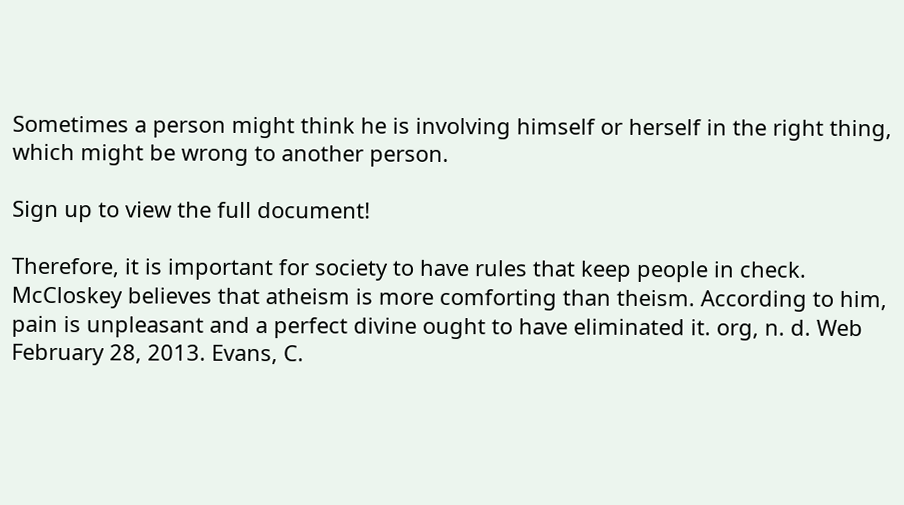Sometimes a person might think he is involving himself or herself in the right thing, which might be wrong to another person.

Sign up to view the full document!

Therefore, it is important for society to have rules that keep people in check. McCloskey believes that atheism is more comforting than theism. According to him, pain is unpleasant and a perfect divine ought to have eliminated it. org, n. d. Web February 28, 2013. Evans, C.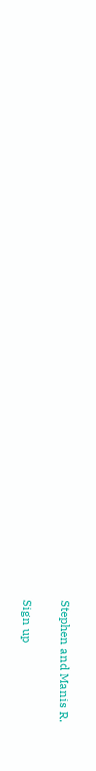Stephen and Manis R.

Sign up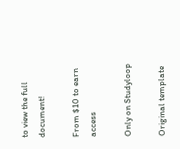to view the full document!

From $10 to earn access

Only on Studyloop

Original template